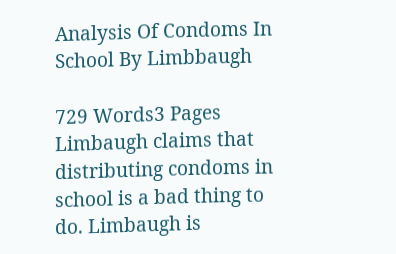Analysis Of Condoms In School By Limbbaugh

729 Words3 Pages
Limbaugh claims that distributing condoms in school is a bad thing to do. Limbaugh is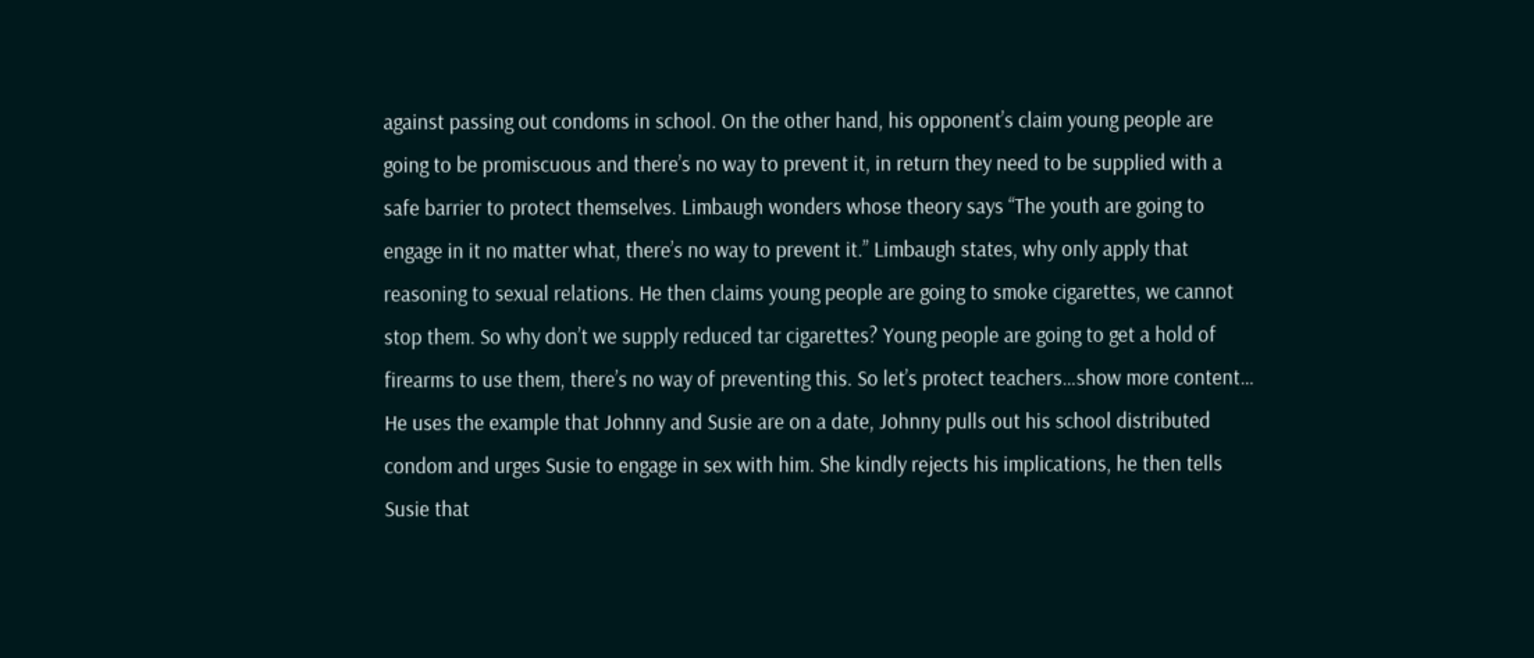against passing out condoms in school. On the other hand, his opponent’s claim young people are going to be promiscuous and there’s no way to prevent it, in return they need to be supplied with a safe barrier to protect themselves. Limbaugh wonders whose theory says “The youth are going to engage in it no matter what, there’s no way to prevent it.” Limbaugh states, why only apply that reasoning to sexual relations. He then claims young people are going to smoke cigarettes, we cannot stop them. So why don’t we supply reduced tar cigarettes? Young people are going to get a hold of firearms to use them, there’s no way of preventing this. So let’s protect teachers…show more content…
He uses the example that Johnny and Susie are on a date, Johnny pulls out his school distributed condom and urges Susie to engage in sex with him. She kindly rejects his implications, he then tells Susie that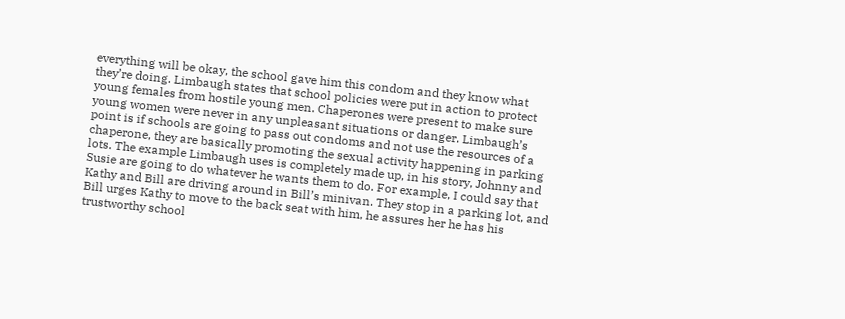everything will be okay, the school gave him this condom and they know what they’re doing. Limbaugh states that school policies were put in action to protect young females from hostile young men. Chaperones were present to make sure young women were never in any unpleasant situations or danger. Limbaugh’s point is if schools are going to pass out condoms and not use the resources of a chaperone, they are basically promoting the sexual activity happening in parking lots. The example Limbaugh uses is completely made up, in his story, Johnny and Susie are going to do whatever he wants them to do. For example, I could say that Kathy and Bill are driving around in Bill’s minivan. They stop in a parking lot, and Bill urges Kathy to move to the back seat with him, he assures her he has his trustworthy school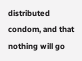distributed condom, and that nothing will go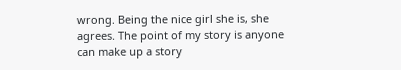wrong. Being the nice girl she is, she agrees. The point of my story is anyone can make up a story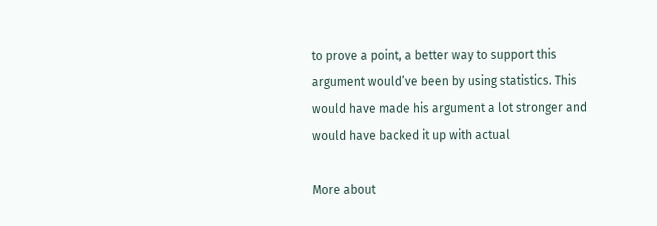to prove a point, a better way to support this argument would’ve been by using statistics. This would have made his argument a lot stronger and would have backed it up with actual

More about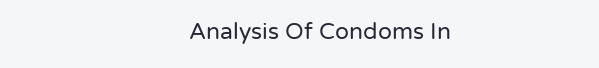Analysis Of Condoms In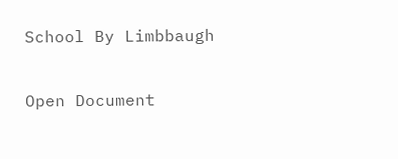School By Limbbaugh

Open Document